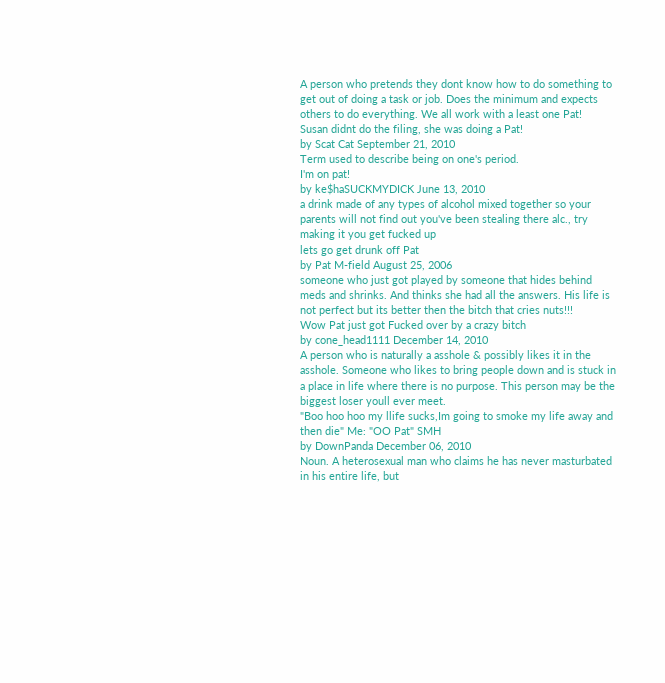A person who pretends they dont know how to do something to get out of doing a task or job. Does the minimum and expects others to do everything. We all work with a least one Pat!
Susan didnt do the filing, she was doing a Pat!
by Scat Cat September 21, 2010
Term used to describe being on one's period.
I'm on pat!
by ke$haSUCKMYDICK June 13, 2010
a drink made of any types of alcohol mixed together so your parents will not find out you've been stealing there alc., try making it you get fucked up
lets go get drunk off Pat
by Pat M-field August 25, 2006
someone who just got played by someone that hides behind meds and shrinks. And thinks she had all the answers. His life is not perfect but its better then the bitch that cries nuts!!!
Wow Pat just got Fucked over by a crazy bitch
by cone_head1111 December 14, 2010
A person who is naturally a asshole & possibly likes it in the asshole. Someone who likes to bring people down and is stuck in a place in life where there is no purpose. This person may be the biggest loser youll ever meet.
"Boo hoo hoo my llife sucks,Im going to smoke my life away and then die" Me: "OO Pat" SMH
by DownPanda December 06, 2010
Noun. A heterosexual man who claims he has never masturbated in his entire life, but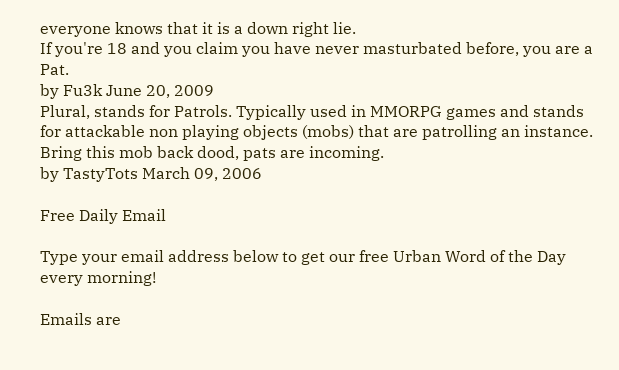everyone knows that it is a down right lie.
If you're 18 and you claim you have never masturbated before, you are a Pat.
by Fu3k June 20, 2009
Plural, stands for Patrols. Typically used in MMORPG games and stands for attackable non playing objects (mobs) that are patrolling an instance.
Bring this mob back dood, pats are incoming.
by TastyTots March 09, 2006

Free Daily Email

Type your email address below to get our free Urban Word of the Day every morning!

Emails are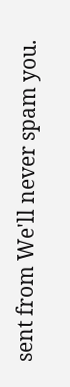sent from We'll never spam you.